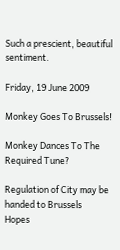Such a prescient, beautiful sentiment.

Friday, 19 June 2009

Monkey Goes To Brussels!

Monkey Dances To The Required Tune?

Regulation of City may be handed to Brussels
Hopes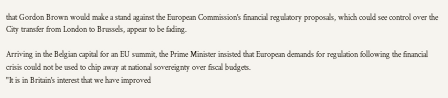that Gordon Brown would make a stand against the European Commission's financial regulatory proposals, which could see control over the City transfer from London to Brussels, appear to be fading.

Arriving in the Belgian capital for an EU summit, the Prime Minister insisted that European demands for regulation following the financial crisis could not be used to chip away at national sovereignty over fiscal budgets.
"It is in Britain's interest that we have improved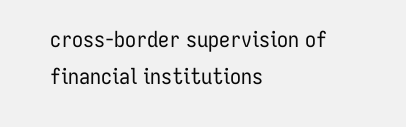cross-border supervision of financial institutions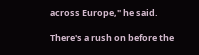across Europe," he said.

There's a rush on before the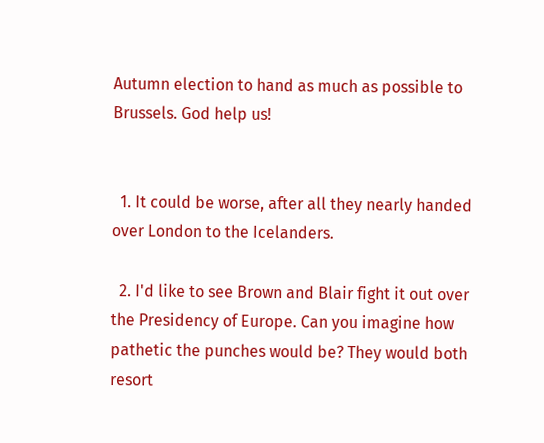Autumn election to hand as much as possible to Brussels. God help us!


  1. It could be worse, after all they nearly handed over London to the Icelanders.

  2. I'd like to see Brown and Blair fight it out over the Presidency of Europe. Can you imagine how pathetic the punches would be? They would both resort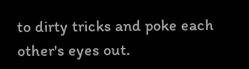to dirty tricks and poke each other's eyes out.